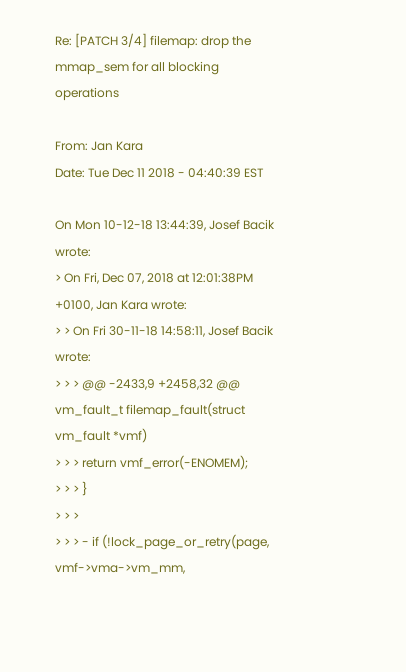Re: [PATCH 3/4] filemap: drop the mmap_sem for all blocking operations

From: Jan Kara
Date: Tue Dec 11 2018 - 04:40:39 EST

On Mon 10-12-18 13:44:39, Josef Bacik wrote:
> On Fri, Dec 07, 2018 at 12:01:38PM +0100, Jan Kara wrote:
> > On Fri 30-11-18 14:58:11, Josef Bacik wrote:
> > > @@ -2433,9 +2458,32 @@ vm_fault_t filemap_fault(struct vm_fault *vmf)
> > > return vmf_error(-ENOMEM);
> > > }
> > >
> > > - if (!lock_page_or_retry(page, vmf->vma->vm_mm,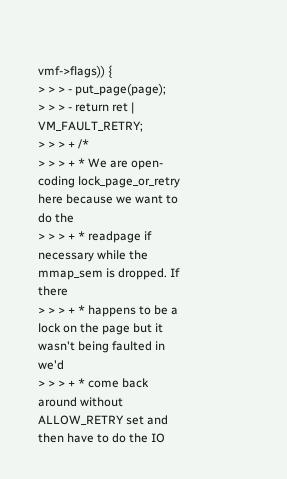vmf->flags)) {
> > > - put_page(page);
> > > - return ret | VM_FAULT_RETRY;
> > > + /*
> > > + * We are open-coding lock_page_or_retry here because we want to do the
> > > + * readpage if necessary while the mmap_sem is dropped. If there
> > > + * happens to be a lock on the page but it wasn't being faulted in we'd
> > > + * come back around without ALLOW_RETRY set and then have to do the IO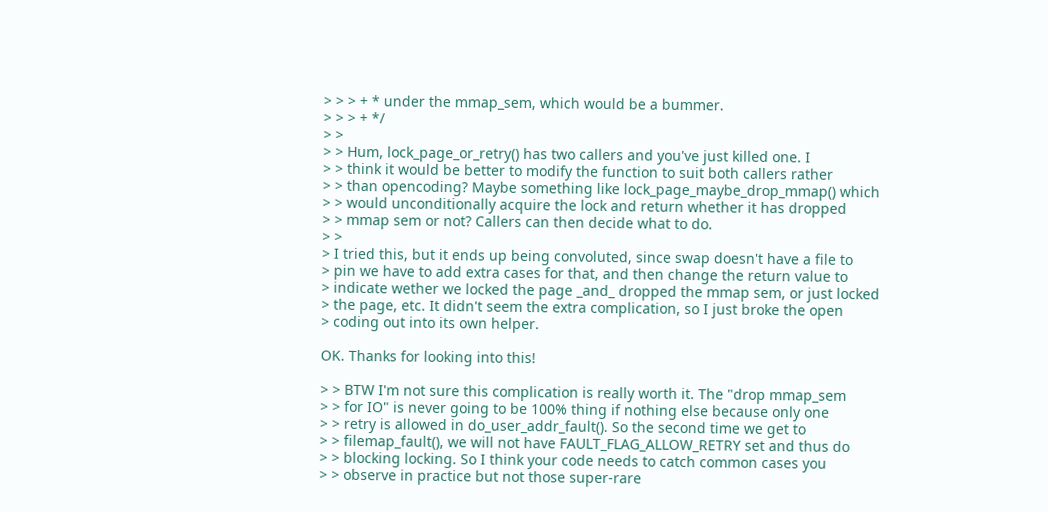> > > + * under the mmap_sem, which would be a bummer.
> > > + */
> >
> > Hum, lock_page_or_retry() has two callers and you've just killed one. I
> > think it would be better to modify the function to suit both callers rather
> > than opencoding? Maybe something like lock_page_maybe_drop_mmap() which
> > would unconditionally acquire the lock and return whether it has dropped
> > mmap sem or not? Callers can then decide what to do.
> >
> I tried this, but it ends up being convoluted, since swap doesn't have a file to
> pin we have to add extra cases for that, and then change the return value to
> indicate wether we locked the page _and_ dropped the mmap sem, or just locked
> the page, etc. It didn't seem the extra complication, so I just broke the open
> coding out into its own helper.

OK. Thanks for looking into this!

> > BTW I'm not sure this complication is really worth it. The "drop mmap_sem
> > for IO" is never going to be 100% thing if nothing else because only one
> > retry is allowed in do_user_addr_fault(). So the second time we get to
> > filemap_fault(), we will not have FAULT_FLAG_ALLOW_RETRY set and thus do
> > blocking locking. So I think your code needs to catch common cases you
> > observe in practice but not those super-rare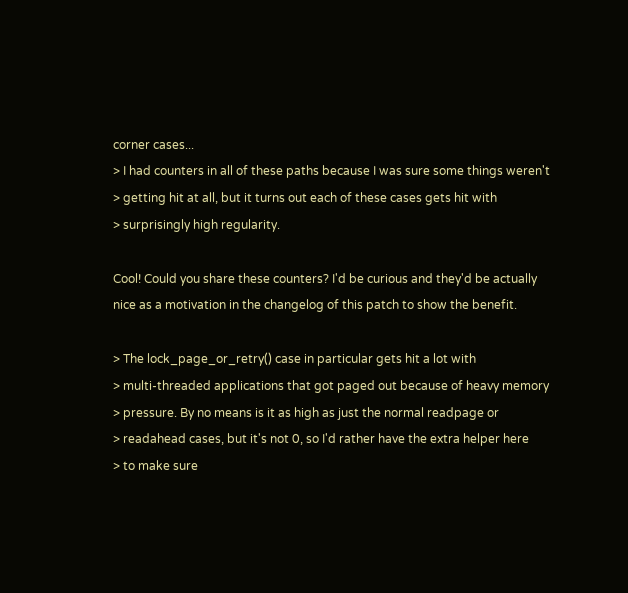corner cases...
> I had counters in all of these paths because I was sure some things weren't
> getting hit at all, but it turns out each of these cases gets hit with
> surprisingly high regularity.

Cool! Could you share these counters? I'd be curious and they'd be actually
nice as a motivation in the changelog of this patch to show the benefit.

> The lock_page_or_retry() case in particular gets hit a lot with
> multi-threaded applications that got paged out because of heavy memory
> pressure. By no means is it as high as just the normal readpage or
> readahead cases, but it's not 0, so I'd rather have the extra helper here
> to make sure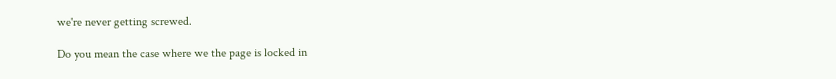we're never getting screwed.

Do you mean the case where we the page is locked in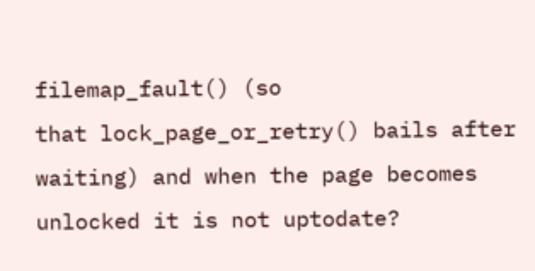filemap_fault() (so
that lock_page_or_retry() bails after waiting) and when the page becomes
unlocked it is not uptodate?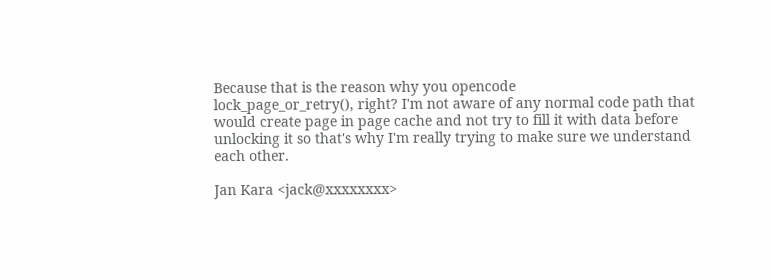Because that is the reason why you opencode
lock_page_or_retry(), right? I'm not aware of any normal code path that
would create page in page cache and not try to fill it with data before
unlocking it so that's why I'm really trying to make sure we understand
each other.

Jan Kara <jack@xxxxxxxx>